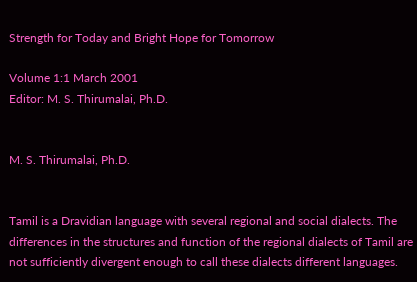Strength for Today and Bright Hope for Tomorrow

Volume 1:1 March 2001
Editor: M. S. Thirumalai, Ph.D.


M. S. Thirumalai, Ph.D.


Tamil is a Dravidian language with several regional and social dialects. The differences in the structures and function of the regional dialects of Tamil are not sufficiently divergent enough to call these dialects different languages.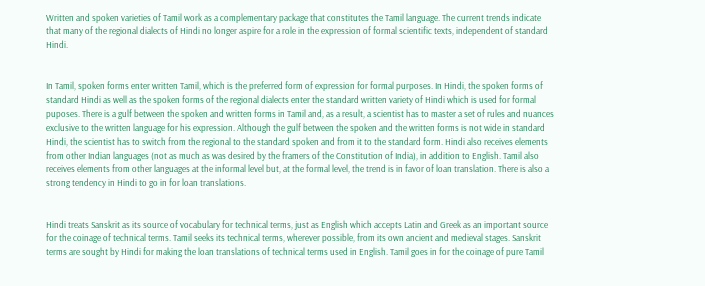Written and spoken varieties of Tamil work as a complementary package that constitutes the Tamil language. The current trends indicate that many of the regional dialects of Hindi no longer aspire for a role in the expression of formal scientific texts, independent of standard Hindi.


In Tamil, spoken forms enter written Tamil, which is the preferred form of expression for formal purposes. In Hindi, the spoken forms of standard Hindi as well as the spoken forms of the regional dialects enter the standard written variety of Hindi which is used for formal puposes. There is a gulf between the spoken and written forms in Tamil and, as a result, a scientist has to master a set of rules and nuances exclusive to the written language for his expression. Although the gulf between the spoken and the written forms is not wide in standard Hindi, the scientist has to switch from the regional to the standard spoken and from it to the standard form. Hindi also receives elements from other Indian languages (not as much as was desired by the framers of the Constitution of India), in addition to English. Tamil also receives elements from other languages at the informal level but, at the formal level, the trend is in favor of loan translation. There is also a strong tendency in Hindi to go in for loan translations.


Hindi treats Sanskrit as its source of vocabulary for technical terms, just as English which accepts Latin and Greek as an important source for the coinage of technical terms. Tamil seeks its technical terms, wherever possible, from its own ancient and medieval stages. Sanskrit terms are sought by Hindi for making the loan translations of technical terms used in English. Tamil goes in for the coinage of pure Tamil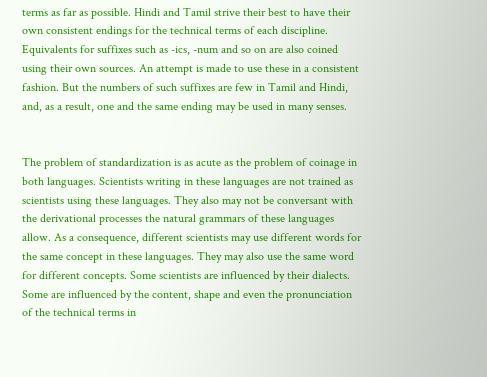terms as far as possible. Hindi and Tamil strive their best to have their own consistent endings for the technical terms of each discipline. Equivalents for suffixes such as -ics, -num and so on are also coined using their own sources. An attempt is made to use these in a consistent fashion. But the numbers of such suffixes are few in Tamil and Hindi, and, as a result, one and the same ending may be used in many senses.


The problem of standardization is as acute as the problem of coinage in both languages. Scientists writing in these languages are not trained as scientists using these languages. They also may not be conversant with the derivational processes the natural grammars of these languages allow. As a consequence, different scientists may use different words for the same concept in these languages. They may also use the same word for different concepts. Some scientists are influenced by their dialects. Some are influenced by the content, shape and even the pronunciation of the technical terms in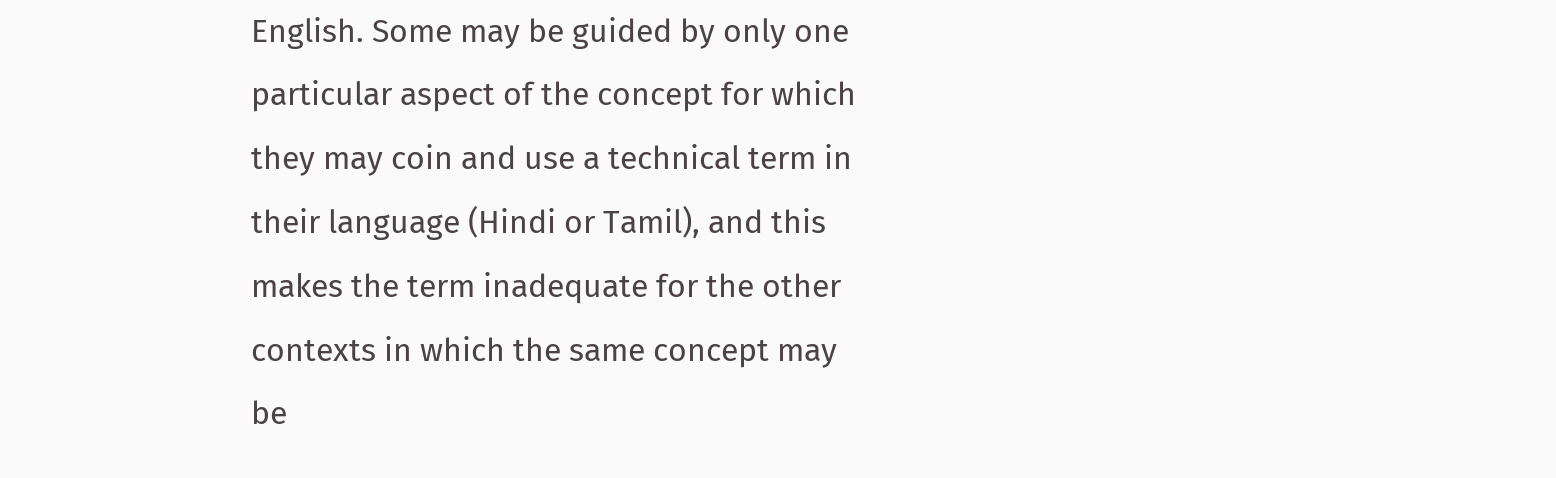English. Some may be guided by only one particular aspect of the concept for which they may coin and use a technical term in their language (Hindi or Tamil), and this makes the term inadequate for the other contexts in which the same concept may be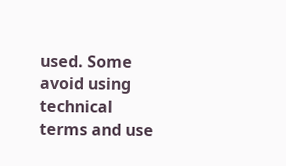used. Some avoid using technical terms and use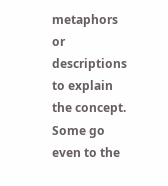metaphors or descriptions to explain the concept. Some go even to the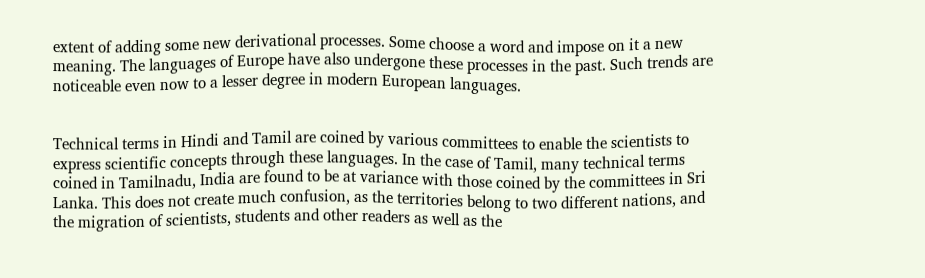extent of adding some new derivational processes. Some choose a word and impose on it a new meaning. The languages of Europe have also undergone these processes in the past. Such trends are noticeable even now to a lesser degree in modern European languages.


Technical terms in Hindi and Tamil are coined by various committees to enable the scientists to express scientific concepts through these languages. In the case of Tamil, many technical terms coined in Tamilnadu, India are found to be at variance with those coined by the committees in Sri Lanka. This does not create much confusion, as the territories belong to two different nations, and the migration of scientists, students and other readers as well as the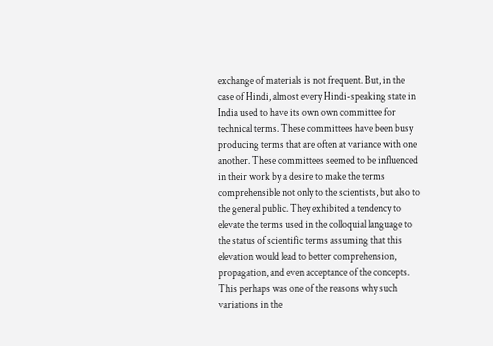exchange of materials is not frequent. But, in the case of Hindi, almost every Hindi-speaking state in India used to have its own own committee for technical terms. These committees have been busy producing terms that are often at variance with one another. These committees seemed to be influenced in their work by a desire to make the terms comprehensible not only to the scientists, but also to the general public. They exhibited a tendency to elevate the terms used in the colloquial language to the status of scientific terms assuming that this elevation would lead to better comprehension, propagation, and even acceptance of the concepts. This perhaps was one of the reasons why such variations in the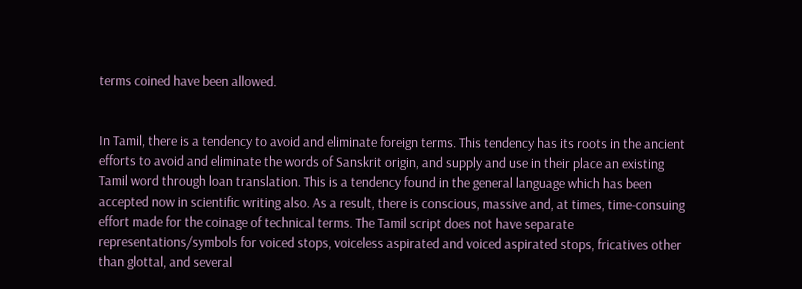terms coined have been allowed.


In Tamil, there is a tendency to avoid and eliminate foreign terms. This tendency has its roots in the ancient efforts to avoid and eliminate the words of Sanskrit origin, and supply and use in their place an existing Tamil word through loan translation. This is a tendency found in the general language which has been accepted now in scientific writing also. As a result, there is conscious, massive and, at times, time-consuing effort made for the coinage of technical terms. The Tamil script does not have separate representations/symbols for voiced stops, voiceless aspirated and voiced aspirated stops, fricatives other than glottal, and several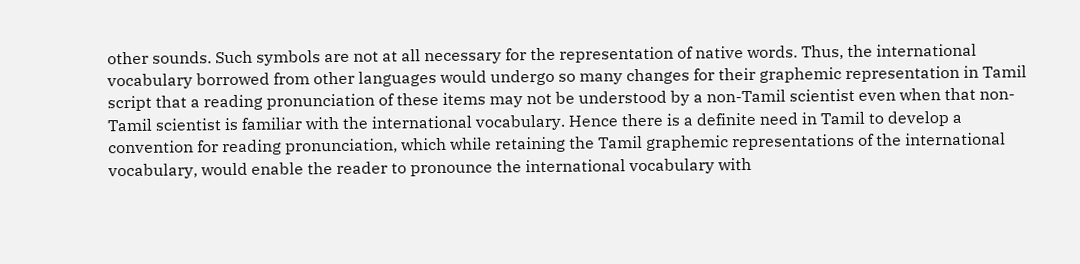other sounds. Such symbols are not at all necessary for the representation of native words. Thus, the international vocabulary borrowed from other languages would undergo so many changes for their graphemic representation in Tamil script that a reading pronunciation of these items may not be understood by a non-Tamil scientist even when that non-Tamil scientist is familiar with the international vocabulary. Hence there is a definite need in Tamil to develop a convention for reading pronunciation, which while retaining the Tamil graphemic representations of the international vocabulary, would enable the reader to pronounce the international vocabulary with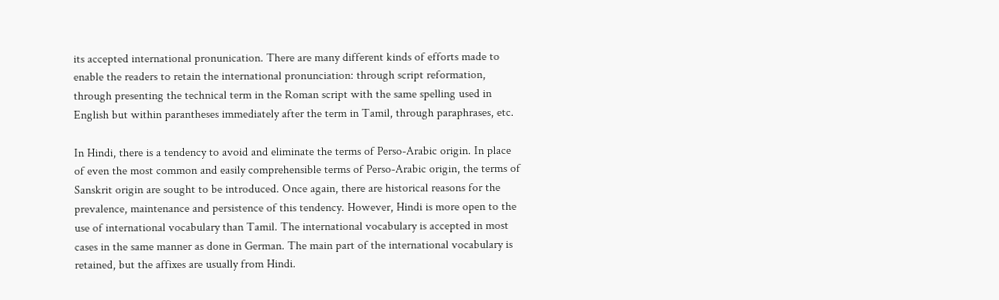its accepted international pronunication. There are many different kinds of efforts made to enable the readers to retain the international pronunciation: through script reformation, through presenting the technical term in the Roman script with the same spelling used in English but within parantheses immediately after the term in Tamil, through paraphrases, etc.

In Hindi, there is a tendency to avoid and eliminate the terms of Perso-Arabic origin. In place of even the most common and easily comprehensible terms of Perso-Arabic origin, the terms of Sanskrit origin are sought to be introduced. Once again, there are historical reasons for the prevalence, maintenance and persistence of this tendency. However, Hindi is more open to the use of international vocabulary than Tamil. The international vocabulary is accepted in most cases in the same manner as done in German. The main part of the international vocabulary is retained, but the affixes are usually from Hindi.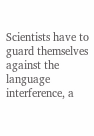Scientists have to guard themselves against the language interference, a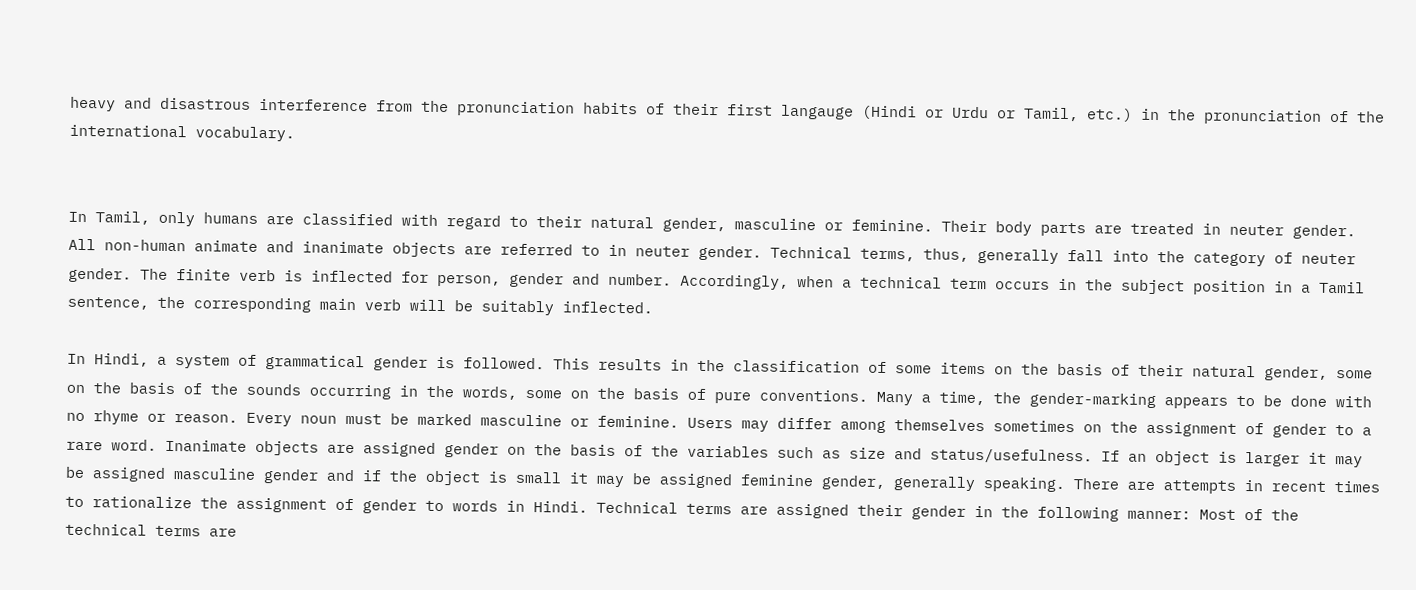heavy and disastrous interference from the pronunciation habits of their first langauge (Hindi or Urdu or Tamil, etc.) in the pronunciation of the international vocabulary.


In Tamil, only humans are classified with regard to their natural gender, masculine or feminine. Their body parts are treated in neuter gender. All non-human animate and inanimate objects are referred to in neuter gender. Technical terms, thus, generally fall into the category of neuter gender. The finite verb is inflected for person, gender and number. Accordingly, when a technical term occurs in the subject position in a Tamil sentence, the corresponding main verb will be suitably inflected.

In Hindi, a system of grammatical gender is followed. This results in the classification of some items on the basis of their natural gender, some on the basis of the sounds occurring in the words, some on the basis of pure conventions. Many a time, the gender-marking appears to be done with no rhyme or reason. Every noun must be marked masculine or feminine. Users may differ among themselves sometimes on the assignment of gender to a rare word. Inanimate objects are assigned gender on the basis of the variables such as size and status/usefulness. If an object is larger it may be assigned masculine gender and if the object is small it may be assigned feminine gender, generally speaking. There are attempts in recent times to rationalize the assignment of gender to words in Hindi. Technical terms are assigned their gender in the following manner: Most of the technical terms are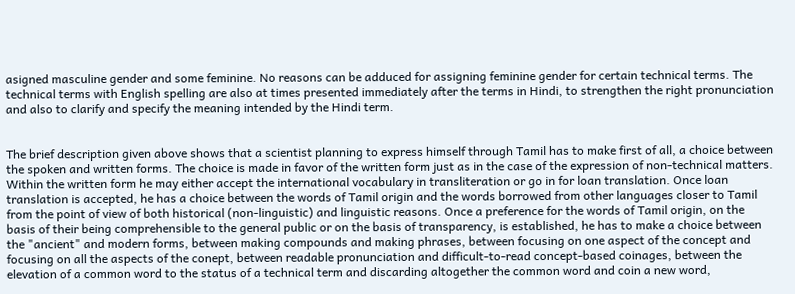asigned masculine gender and some feminine. No reasons can be adduced for assigning feminine gender for certain technical terms. The technical terms with English spelling are also at times presented immediately after the terms in Hindi, to strengthen the right pronunciation and also to clarify and specify the meaning intended by the Hindi term.


The brief description given above shows that a scientist planning to express himself through Tamil has to make first of all, a choice between the spoken and written forms. The choice is made in favor of the written form just as in the case of the expression of non-technical matters. Within the written form he may either accept the international vocabulary in transliteration or go in for loan translation. Once loan translation is accepted, he has a choice between the words of Tamil origin and the words borrowed from other languages closer to Tamil from the point of view of both historical (non-linguistic) and linguistic reasons. Once a preference for the words of Tamil origin, on the basis of their being comprehensible to the general public or on the basis of transparency, is established, he has to make a choice between the "ancient" and modern forms, between making compounds and making phrases, between focusing on one aspect of the concept and focusing on all the aspects of the conept, between readable pronunciation and difficult-to-read concept-based coinages, between the elevation of a common word to the status of a technical term and discarding altogether the common word and coin a new word,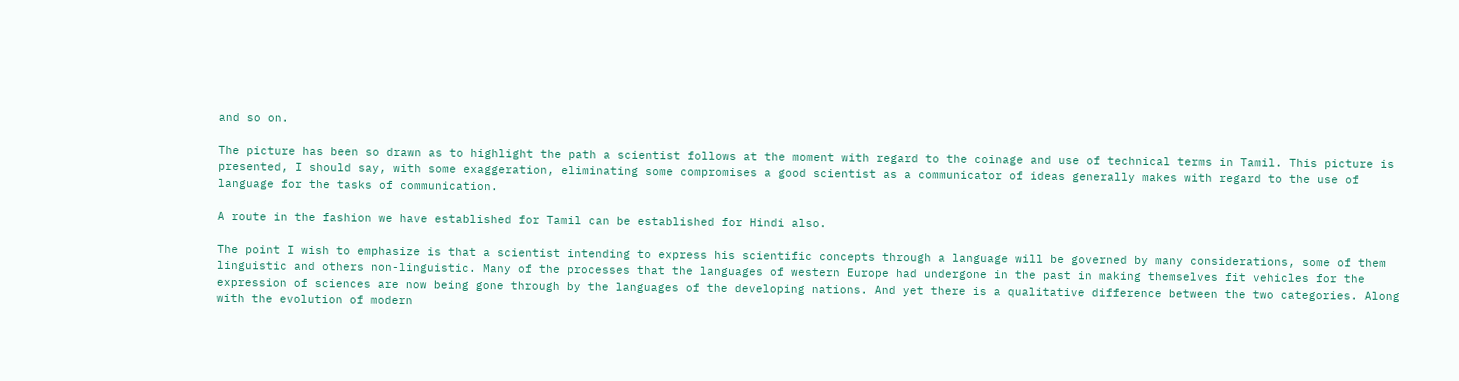and so on.

The picture has been so drawn as to highlight the path a scientist follows at the moment with regard to the coinage and use of technical terms in Tamil. This picture is presented, I should say, with some exaggeration, eliminating some compromises a good scientist as a communicator of ideas generally makes with regard to the use of language for the tasks of communication.

A route in the fashion we have established for Tamil can be established for Hindi also.

The point I wish to emphasize is that a scientist intending to express his scientific concepts through a language will be governed by many considerations, some of them linguistic and others non-linguistic. Many of the processes that the languages of western Europe had undergone in the past in making themselves fit vehicles for the expression of sciences are now being gone through by the languages of the developing nations. And yet there is a qualitative difference between the two categories. Along with the evolution of modern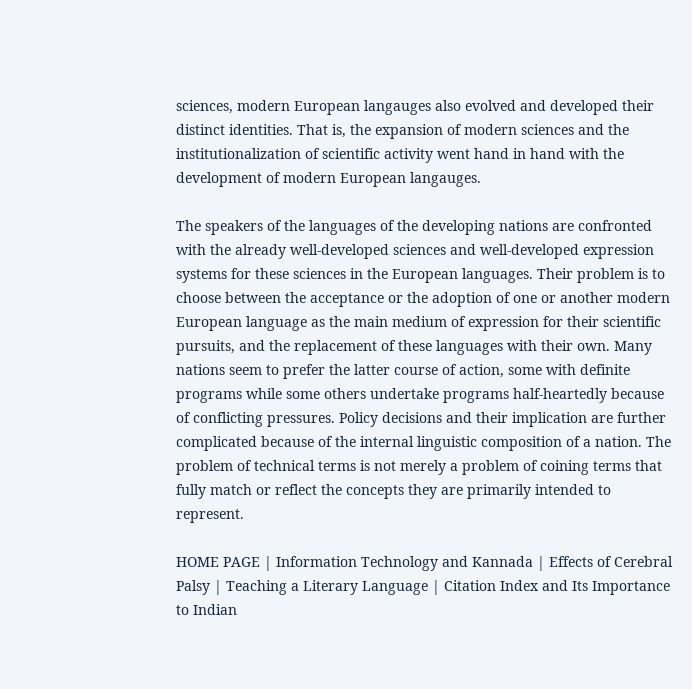sciences, modern European langauges also evolved and developed their distinct identities. That is, the expansion of modern sciences and the institutionalization of scientific activity went hand in hand with the development of modern European langauges.

The speakers of the languages of the developing nations are confronted with the already well-developed sciences and well-developed expression systems for these sciences in the European languages. Their problem is to choose between the acceptance or the adoption of one or another modern European language as the main medium of expression for their scientific pursuits, and the replacement of these languages with their own. Many nations seem to prefer the latter course of action, some with definite programs while some others undertake programs half-heartedly because of conflicting pressures. Policy decisions and their implication are further complicated because of the internal linguistic composition of a nation. The problem of technical terms is not merely a problem of coining terms that fully match or reflect the concepts they are primarily intended to represent.

HOME PAGE | Information Technology and Kannada | Effects of Cerebral Palsy | Teaching a Literary Language | Citation Index and Its Importance to Indian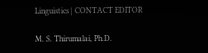Linguistics | CONTACT EDITOR

M. S. Thirumalai, Ph.D.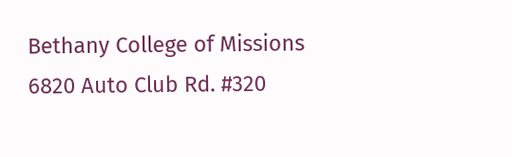Bethany College of Missions
6820 Auto Club Rd. #320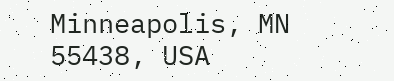Minneapolis, MN 55438, USA